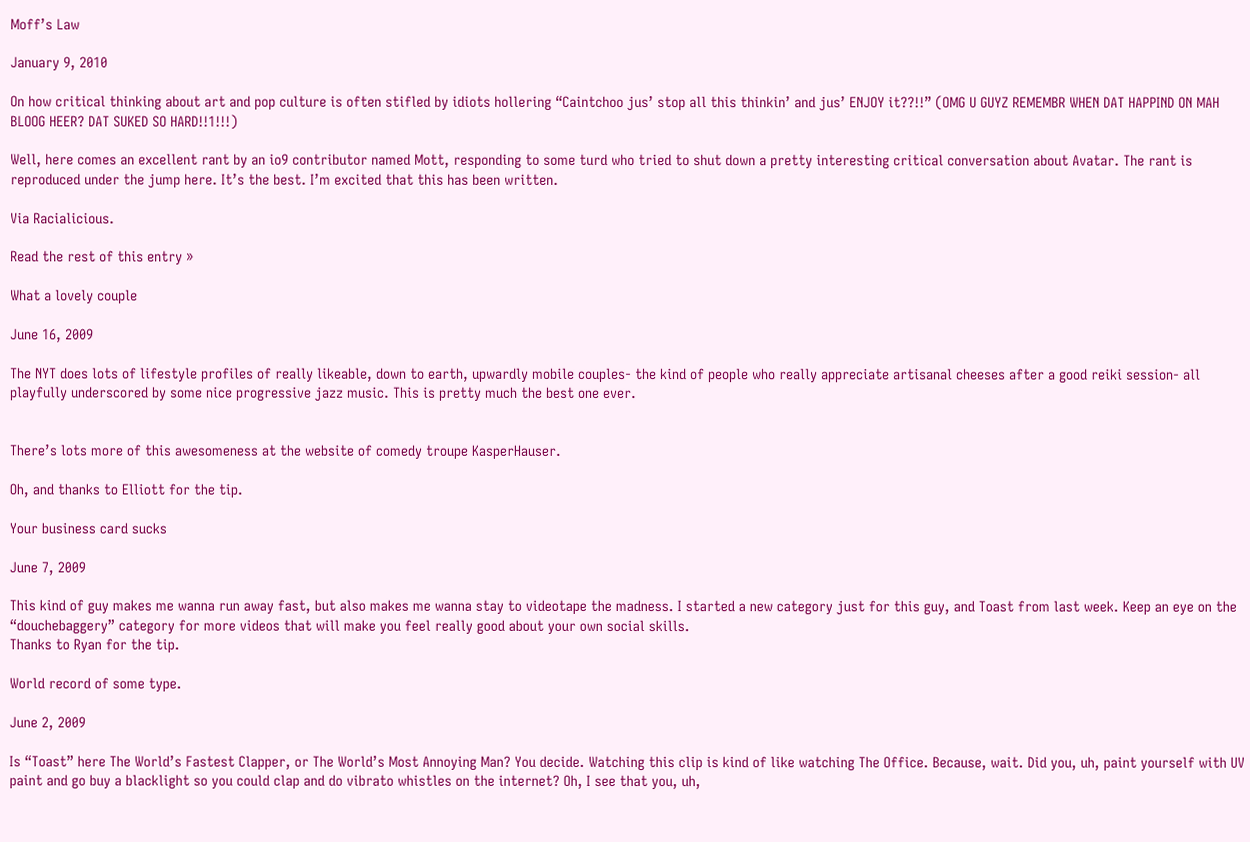Moff’s Law

January 9, 2010

On how critical thinking about art and pop culture is often stifled by idiots hollering “Caintchoo jus’ stop all this thinkin’ and jus’ ENJOY it??!!” (OMG U GUYZ REMEMBR WHEN DAT HAPPIND ON MAH BLOOG HEER? DAT SUKED SO HARD!!1!!!)

Well, here comes an excellent rant by an io9 contributor named Mott, responding to some turd who tried to shut down a pretty interesting critical conversation about Avatar. The rant is reproduced under the jump here. It’s the best. I’m excited that this has been written.

Via Racialicious.

Read the rest of this entry »

What a lovely couple

June 16, 2009

The NYT does lots of lifestyle profiles of really likeable, down to earth, upwardly mobile couples- the kind of people who really appreciate artisanal cheeses after a good reiki session- all playfully underscored by some nice progressive jazz music. This is pretty much the best one ever.


There’s lots more of this awesomeness at the website of comedy troupe KasperHauser.

Oh, and thanks to Elliott for the tip.

Your business card sucks

June 7, 2009

This kind of guy makes me wanna run away fast, but also makes me wanna stay to videotape the madness. I started a new category just for this guy, and Toast from last week. Keep an eye on the “douchebaggery” category for more videos that will make you feel really good about your own social skills.
Thanks to Ryan for the tip.

World record of some type.

June 2, 2009

Is “Toast” here The World’s Fastest Clapper, or The World’s Most Annoying Man? You decide. Watching this clip is kind of like watching The Office. Because, wait. Did you, uh, paint yourself with UV paint and go buy a blacklight so you could clap and do vibrato whistles on the internet? Oh, I see that you, uh,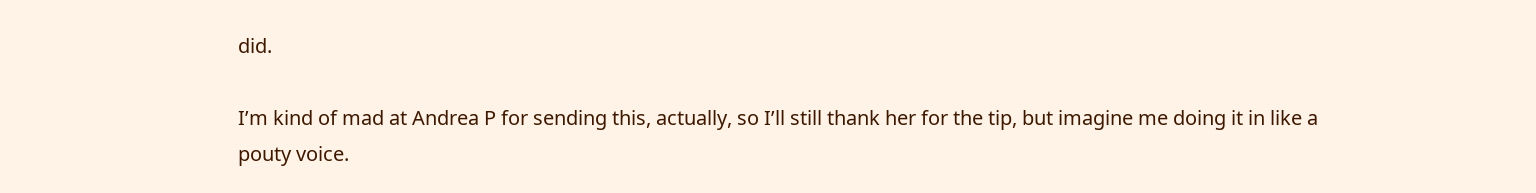did.

I’m kind of mad at Andrea P for sending this, actually, so I’ll still thank her for the tip, but imagine me doing it in like a pouty voice.